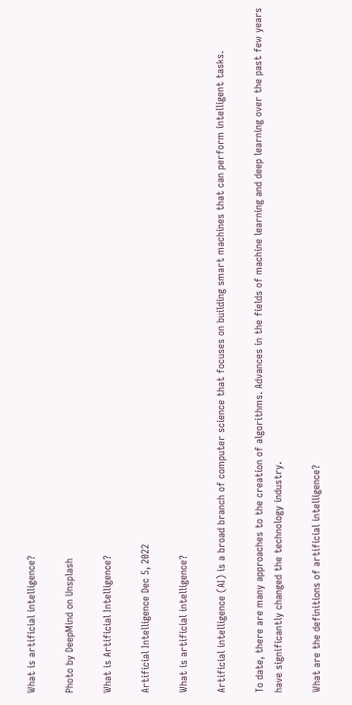What is artificial intelligence?

Photo by DeepMind on Unsplash

What is Artificial Intelligence?

Artificial Intelligence Dec 5, 2022

What is artificial intelligence?

Artificial intelligence (AI) is a broad branch of computer science that focuses on building smart machines that can perform intelligent tasks.

To date, there are many approaches to the creation of algorithms. Advances in the fields of machine learning and deep learning over the past few years have significantly changed the technology industry.

What are the definitions of artificial intelligence?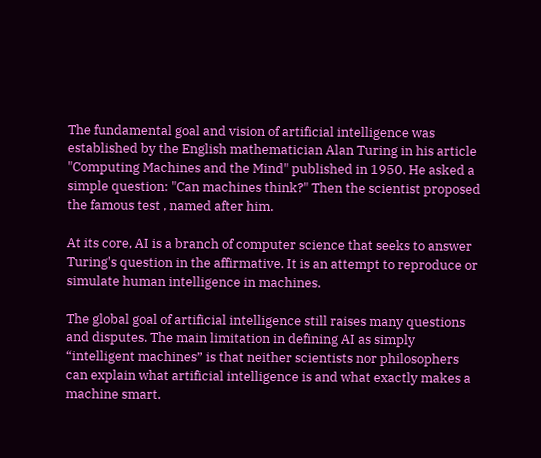The fundamental goal and vision of artificial intelligence was established by the English mathematician Alan Turing in his article "Computing Machines and the Mind" published in 1950. He asked a simple question: "Can machines think?" Then the scientist proposed the famous test , named after him.

At its core, AI is a branch of computer science that seeks to answer Turing's question in the affirmative. It is an attempt to reproduce or simulate human intelligence in machines.

The global goal of artificial intelligence still raises many questions and disputes. The main limitation in defining AI as simply “intelligent machines” is that neither scientists nor philosophers can explain what artificial intelligence is and what exactly makes a machine smart.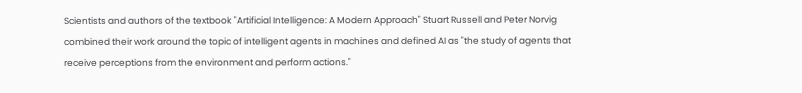Scientists and authors of the textbook "Artificial Intelligence: A Modern Approach" Stuart Russell and Peter Norvig combined their work around the topic of intelligent agents in machines and defined AI as "the study of agents that receive perceptions from the environment and perform actions."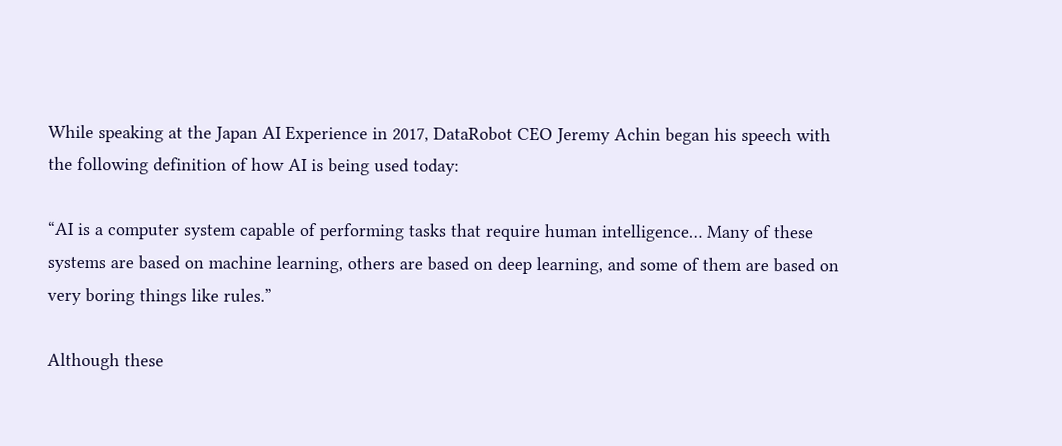While speaking at the Japan AI Experience in 2017, DataRobot CEO Jeremy Achin began his speech with the following definition of how AI is being used today:

“AI is a computer system capable of performing tasks that require human intelligence… Many of these systems are based on machine learning, others are based on deep learning, and some of them are based on very boring things like rules.”

Although these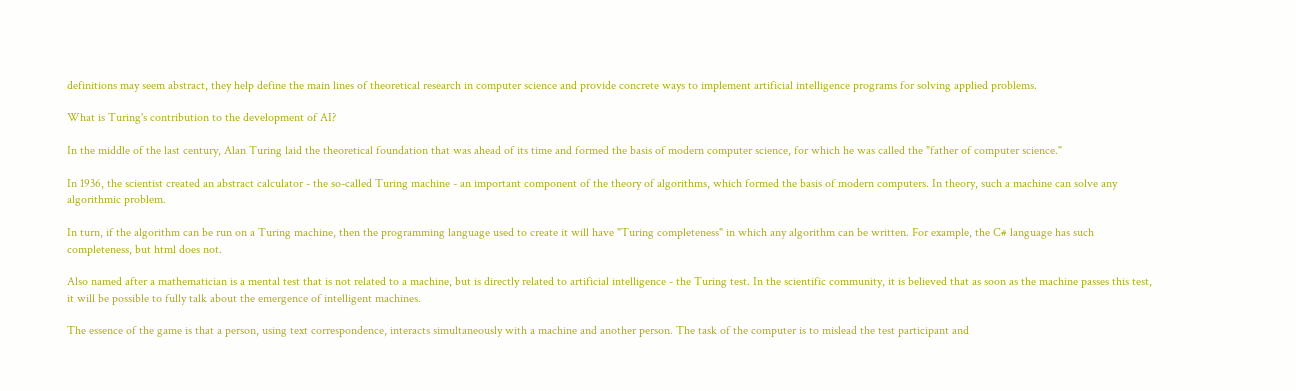definitions may seem abstract, they help define the main lines of theoretical research in computer science and provide concrete ways to implement artificial intelligence programs for solving applied problems.

What is Turing's contribution to the development of AI?

In the middle of the last century, Alan Turing laid the theoretical foundation that was ahead of its time and formed the basis of modern computer science, for which he was called the "father of computer science."

In 1936, the scientist created an abstract calculator - the so-called Turing machine - an important component of the theory of algorithms, which formed the basis of modern computers. In theory, such a machine can solve any algorithmic problem.

In turn, if the algorithm can be run on a Turing machine, then the programming language used to create it will have "Turing completeness" in which any algorithm can be written. For example, the C# language has such completeness, but html does not.

Also named after a mathematician is a mental test that is not related to a machine, but is directly related to artificial intelligence - the Turing test. In the scientific community, it is believed that as soon as the machine passes this test, it will be possible to fully talk about the emergence of intelligent machines.

The essence of the game is that a person, using text correspondence, interacts simultaneously with a machine and another person. The task of the computer is to mislead the test participant and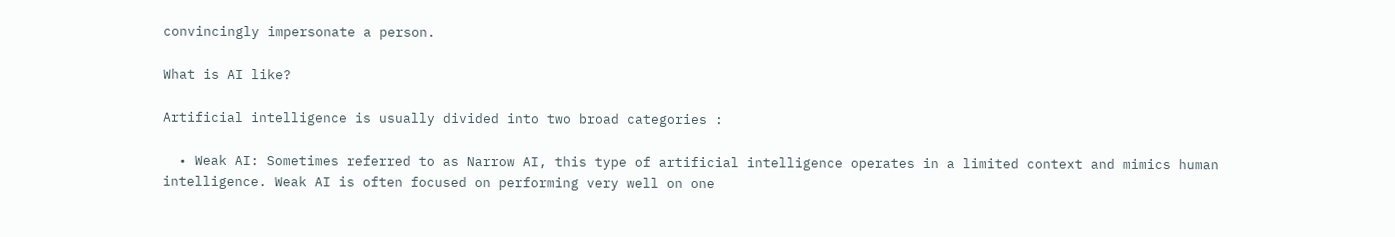convincingly impersonate a person.

What is AI like?

Artificial intelligence is usually divided into two broad categories :

  • Weak AI: Sometimes referred to as Narrow AI, this type of artificial intelligence operates in a limited context and mimics human intelligence. Weak AI is often focused on performing very well on one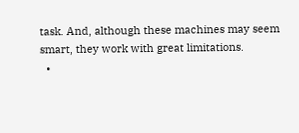task. And, although these machines may seem smart, they work with great limitations.
  •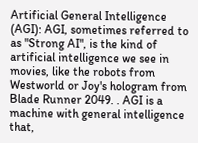Artificial General Intelligence (AGI): AGI, sometimes referred to as "Strong AI", is the kind of artificial intelligence we see in movies, like the robots from Westworld or Joy's hologram from Blade Runner 2049. . AGI is a machine with general intelligence that,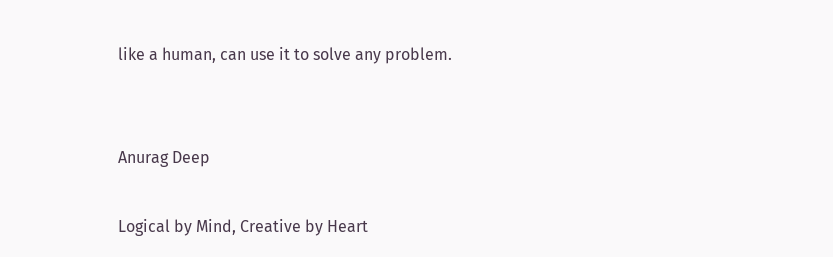like a human, can use it to solve any problem.


Anurag Deep

Logical by Mind, Creative by Heart